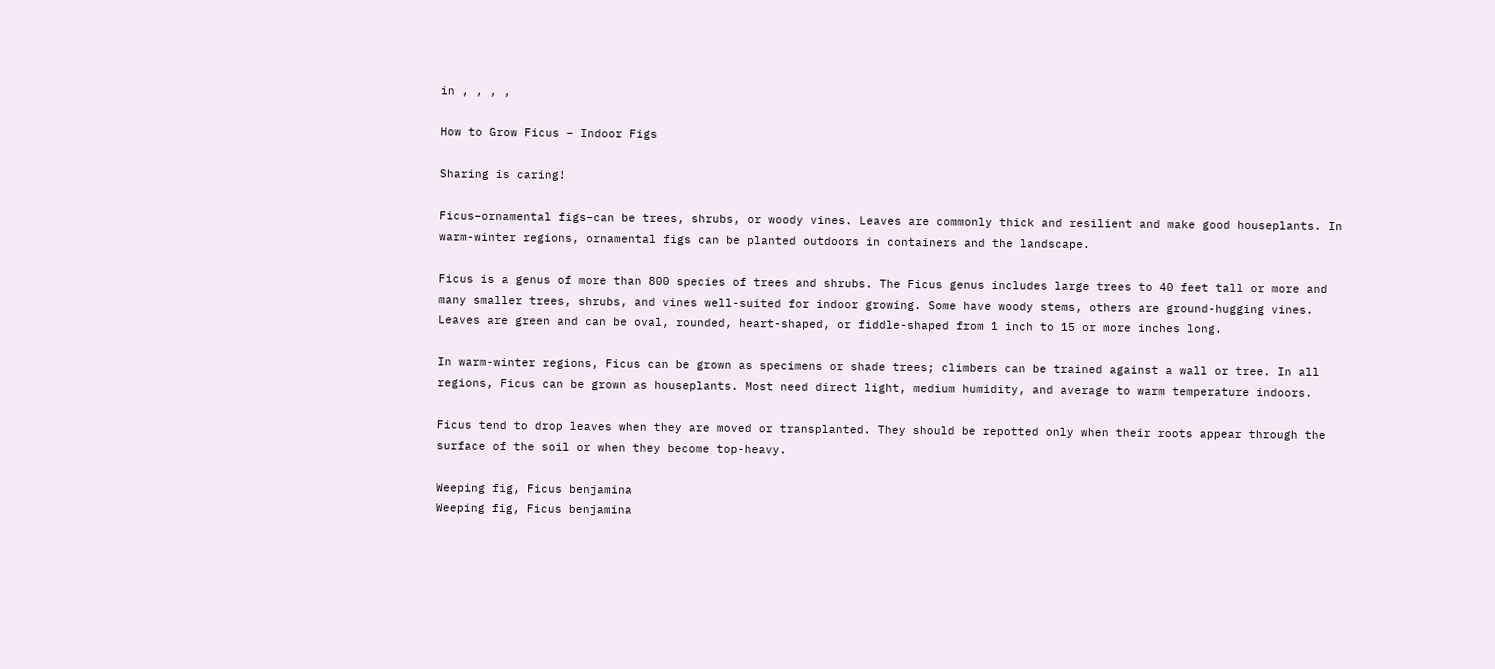in , , , ,

How to Grow Ficus – Indoor Figs

Sharing is caring!

Ficus–ornamental figs–can be trees, shrubs, or woody vines. Leaves are commonly thick and resilient and make good houseplants. In warm-winter regions, ornamental figs can be planted outdoors in containers and the landscape.

Ficus is a genus of more than 800 species of trees and shrubs. The Ficus genus includes large trees to 40 feet tall or more and many smaller trees, shrubs, and vines well-suited for indoor growing. Some have woody stems, others are ground-hugging vines. Leaves are green and can be oval, rounded, heart-shaped, or fiddle-shaped from 1 inch to 15 or more inches long.

In warm-winter regions, Ficus can be grown as specimens or shade trees; climbers can be trained against a wall or tree. In all regions, Ficus can be grown as houseplants. Most need direct light, medium humidity, and average to warm temperature indoors.

Ficus tend to drop leaves when they are moved or transplanted. They should be repotted only when their roots appear through the surface of the soil or when they become top-heavy.

Weeping fig, Ficus benjamina
Weeping fig, Ficus benjamina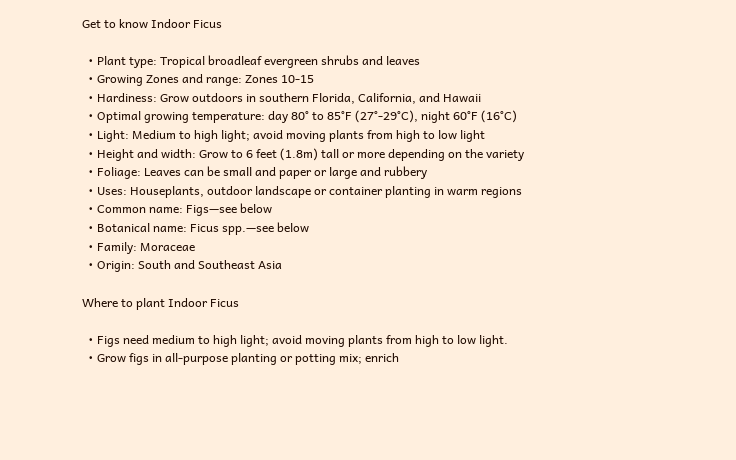Get to know Indoor Ficus

  • Plant type: Tropical broadleaf evergreen shrubs and leaves
  • Growing Zones and range: Zones 10-15
  • Hardiness: Grow outdoors in southern Florida, California, and Hawaii
  • Optimal growing temperature: day 80° to 85°F (27°-29°C), night 60°F (16°C)
  • Light: Medium to high light; avoid moving plants from high to low light
  • Height and width: Grow to 6 feet (1.8m) tall or more depending on the variety
  • Foliage: Leaves can be small and paper or large and rubbery
  • Uses: Houseplants, outdoor landscape or container planting in warm regions
  • Common name: Figs—see below
  • Botanical name: Ficus spp.—see below
  • Family: Moraceae
  • Origin: South and Southeast Asia

Where to plant Indoor Ficus

  • Figs need medium to high light; avoid moving plants from high to low light.
  • Grow figs in all-purpose planting or potting mix; enrich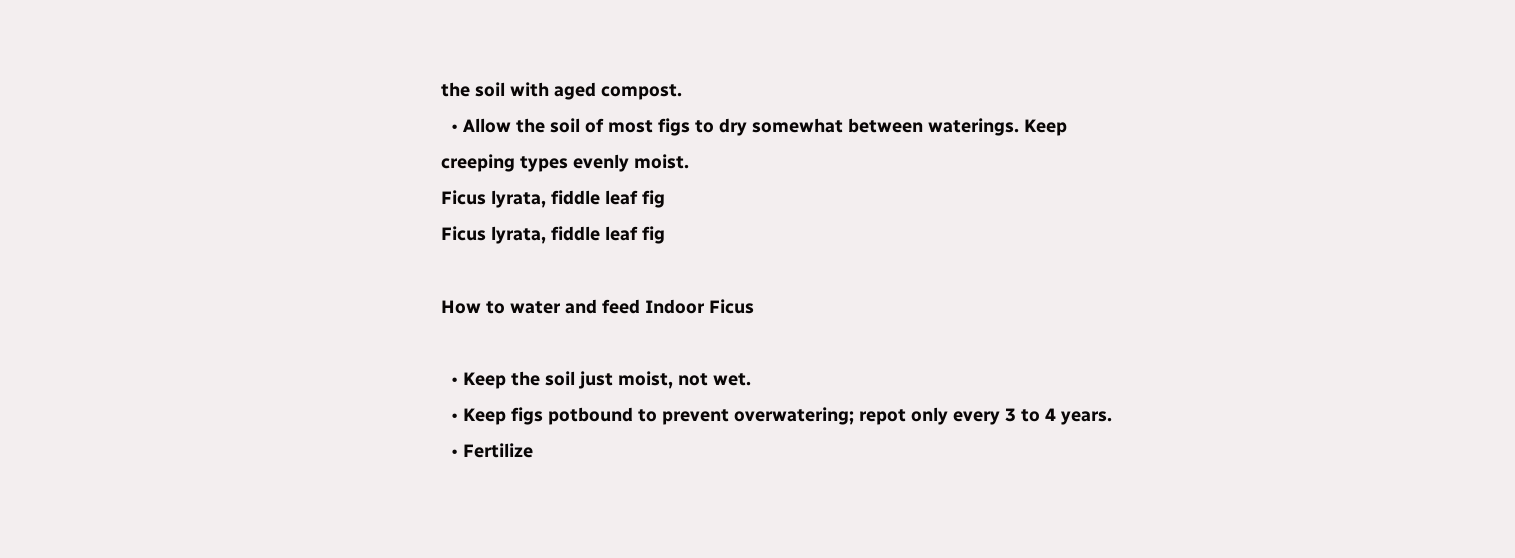the soil with aged compost.
  • Allow the soil of most figs to dry somewhat between waterings. Keep creeping types evenly moist.
Ficus lyrata, fiddle leaf fig
Ficus lyrata, fiddle leaf fig

How to water and feed Indoor Ficus

  • Keep the soil just moist, not wet.
  • Keep figs potbound to prevent overwatering; repot only every 3 to 4 years.
  • Fertilize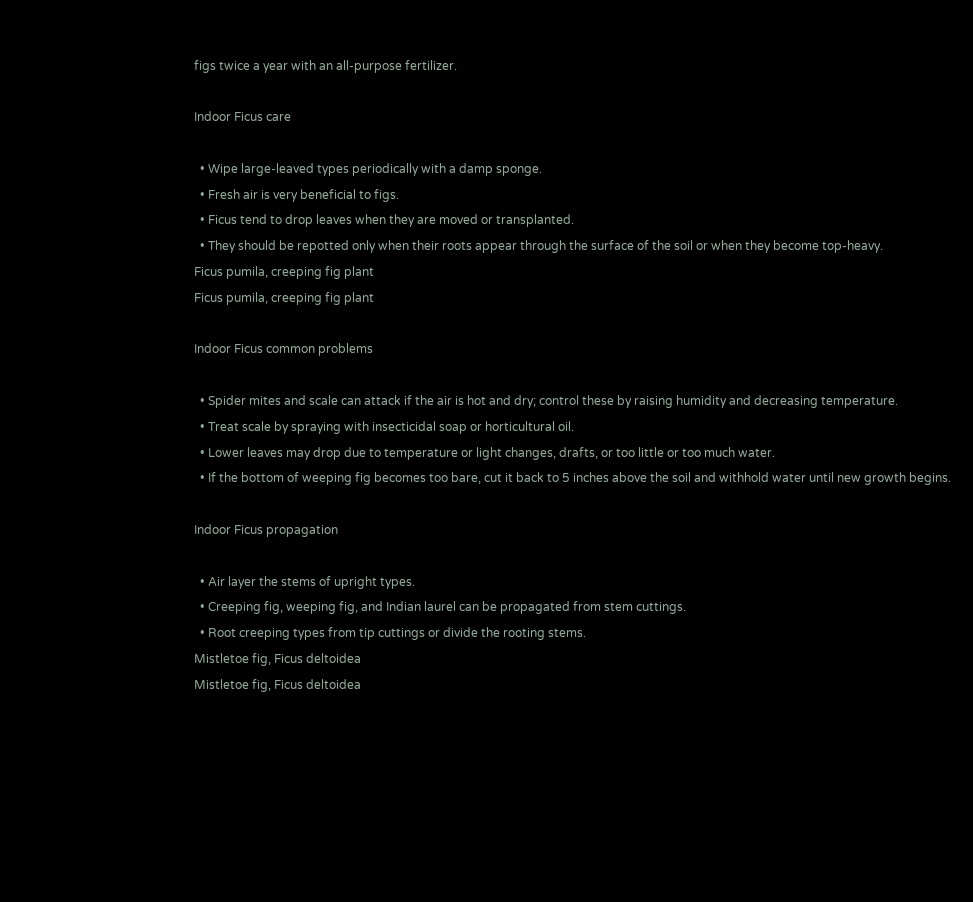figs twice a year with an all-purpose fertilizer.

Indoor Ficus care

  • Wipe large-leaved types periodically with a damp sponge.
  • Fresh air is very beneficial to figs.
  • Ficus tend to drop leaves when they are moved or transplanted.
  • They should be repotted only when their roots appear through the surface of the soil or when they become top-heavy.
Ficus pumila, creeping fig plant
Ficus pumila, creeping fig plant

Indoor Ficus common problems

  • Spider mites and scale can attack if the air is hot and dry; control these by raising humidity and decreasing temperature.
  • Treat scale by spraying with insecticidal soap or horticultural oil.
  • Lower leaves may drop due to temperature or light changes, drafts, or too little or too much water.
  • If the bottom of weeping fig becomes too bare, cut it back to 5 inches above the soil and withhold water until new growth begins.

Indoor Ficus propagation

  • Air layer the stems of upright types.
  • Creeping fig, weeping fig, and Indian laurel can be propagated from stem cuttings.
  • Root creeping types from tip cuttings or divide the rooting stems.
Mistletoe fig, Ficus deltoidea
Mistletoe fig, Ficus deltoidea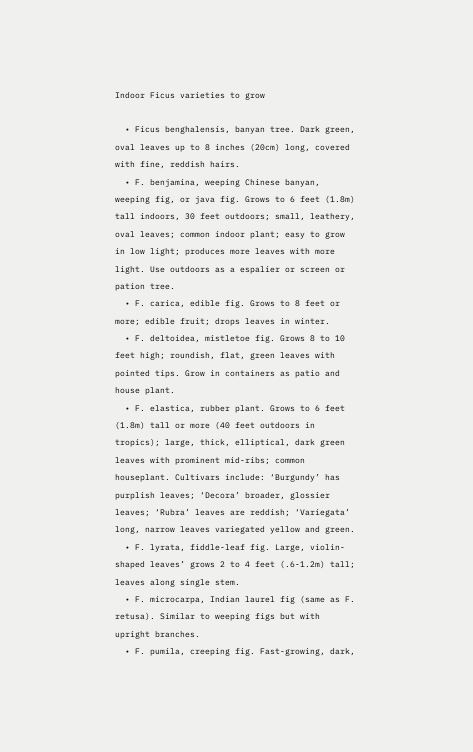Indoor Ficus varieties to grow

  • Ficus benghalensis, banyan tree. Dark green, oval leaves up to 8 inches (20cm) long, covered with fine, reddish hairs.
  • F. benjamina, weeping Chinese banyan, weeping fig, or java fig. Grows to 6 feet (1.8m) tall indoors, 30 feet outdoors; small, leathery, oval leaves; common indoor plant; easy to grow in low light; produces more leaves with more light. Use outdoors as a espalier or screen or pation tree.
  • F. carica, edible fig. Grows to 8 feet or more; edible fruit; drops leaves in winter.
  • F. deltoidea, mistletoe fig. Grows 8 to 10 feet high; roundish, flat, green leaves with pointed tips. Grow in containers as patio and house plant.
  • F. elastica, rubber plant. Grows to 6 feet (1.8m) tall or more (40 feet outdoors in tropics); large, thick, elliptical, dark green leaves with prominent mid-ribs; common houseplant. Cultivars include: ‘Burgundy’ has purplish leaves; ‘Decora’ broader, glossier leaves; ‘Rubra’ leaves are reddish; ‘Variegata’ long, narrow leaves variegated yellow and green.
  • F. lyrata, fiddle-leaf fig. Large, violin-shaped leaves’ grows 2 to 4 feet (.6-1.2m) tall; leaves along single stem.
  • F. microcarpa, Indian laurel fig (same as F. retusa). Similar to weeping figs but with upright branches.
  • F. pumila, creeping fig. Fast-growing, dark,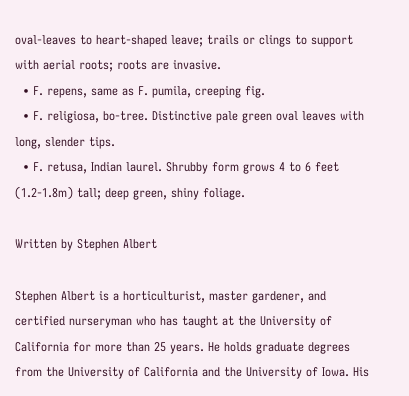oval-leaves to heart-shaped leave; trails or clings to support with aerial roots; roots are invasive.
  • F. repens, same as F. pumila, creeping fig.
  • F. religiosa, bo-tree. Distinctive pale green oval leaves with long, slender tips.
  • F. retusa, Indian laurel. Shrubby form grows 4 to 6 feet (1.2-1.8m) tall; deep green, shiny foliage.

Written by Stephen Albert

Stephen Albert is a horticulturist, master gardener, and certified nurseryman who has taught at the University of California for more than 25 years. He holds graduate degrees from the University of California and the University of Iowa. His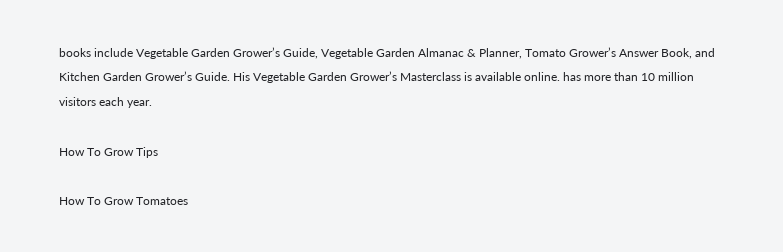books include Vegetable Garden Grower’s Guide, Vegetable Garden Almanac & Planner, Tomato Grower’s Answer Book, and Kitchen Garden Grower’s Guide. His Vegetable Garden Grower’s Masterclass is available online. has more than 10 million visitors each year.

How To Grow Tips

How To Grow Tomatoes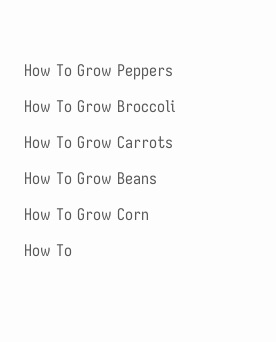How To Grow Peppers

How To Grow Broccoli

How To Grow Carrots

How To Grow Beans

How To Grow Corn

How To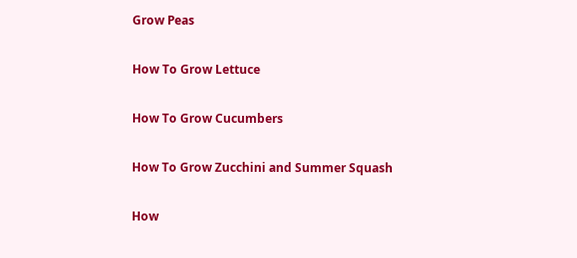Grow Peas

How To Grow Lettuce

How To Grow Cucumbers

How To Grow Zucchini and Summer Squash

How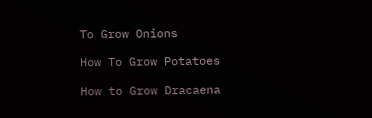To Grow Onions

How To Grow Potatoes

How to Grow Dracaena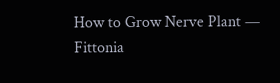How to Grow Nerve Plant — Fittonia